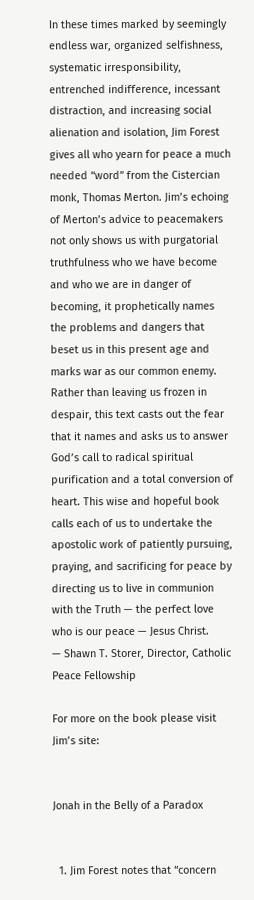In these times marked by seemingly endless war, organized selfishness, systematic irresponsibility, entrenched indifference, incessant distraction, and increasing social alienation and isolation, Jim Forest gives all who yearn for peace a much needed “word” from the Cistercian monk, Thomas Merton. Jim’s echoing of Merton’s advice to peacemakers not only shows us with purgatorial truthfulness who we have become and who we are in danger of becoming, it prophetically names the problems and dangers that beset us in this present age and marks war as our common enemy. Rather than leaving us frozen in despair, this text casts out the fear that it names and asks us to answer God’s call to radical spiritual purification and a total conversion of heart. This wise and hopeful book calls each of us to undertake the apostolic work of patiently pursuing, praying, and sacrificing for peace by directing us to live in communion with the Truth — the perfect love who is our peace — Jesus Christ.
— Shawn T. Storer, Director, Catholic Peace Fellowship

For more on the book please visit Jim’s site:


Jonah in the Belly of a Paradox


  1. Jim Forest notes that “concern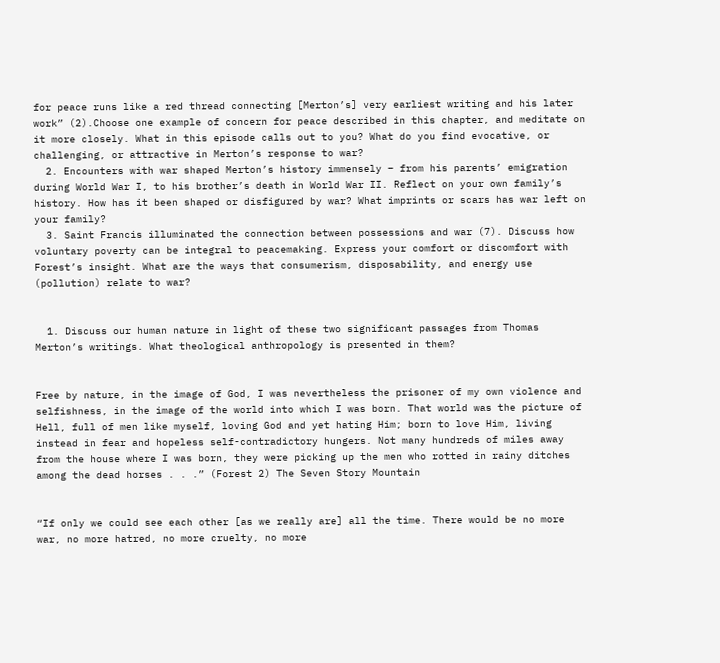for peace runs like a red thread connecting [Merton’s] very earliest writing and his later work” (2).Choose one example of concern for peace described in this chapter, and meditate on it more closely. What in this episode calls out to you? What do you find evocative, or challenging, or attractive in Merton’s response to war?
  2. Encounters with war shaped Merton’s history immensely – from his parents’ emigration during World War I, to his brother’s death in World War II. Reflect on your own family’s history. How has it been shaped or disfigured by war? What imprints or scars has war left on your family?
  3. Saint Francis illuminated the connection between possessions and war (7). Discuss how voluntary poverty can be integral to peacemaking. Express your comfort or discomfort with Forest’s insight. What are the ways that consumerism, disposability, and energy use (pollution) relate to war?


  1. Discuss our human nature in light of these two significant passages from Thomas Merton’s writings. What theological anthropology is presented in them?


Free by nature, in the image of God, I was nevertheless the prisoner of my own violence and selfishness, in the image of the world into which I was born. That world was the picture of Hell, full of men like myself, loving God and yet hating Him; born to love Him, living instead in fear and hopeless self-contradictory hungers. Not many hundreds of miles away from the house where I was born, they were picking up the men who rotted in rainy ditches among the dead horses . . .” (Forest 2) The Seven Story Mountain


“If only we could see each other [as we really are] all the time. There would be no more war, no more hatred, no more cruelty, no more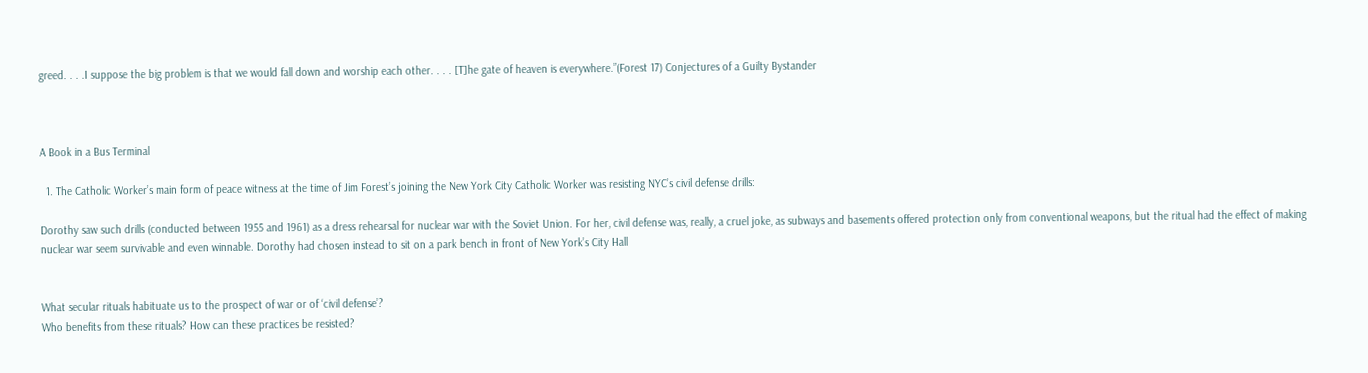greed. . . .I suppose the big problem is that we would fall down and worship each other. . . . [T]he gate of heaven is everywhere.”(Forest 17) Conjectures of a Guilty Bystander



A Book in a Bus Terminal

  1. The Catholic Worker’s main form of peace witness at the time of Jim Forest’s joining the New York City Catholic Worker was resisting NYC’s civil defense drills:

Dorothy saw such drills (conducted between 1955 and 1961) as a dress rehearsal for nuclear war with the Soviet Union. For her, civil defense was, really, a cruel joke, as subways and basements offered protection only from conventional weapons, but the ritual had the effect of making nuclear war seem survivable and even winnable. Dorothy had chosen instead to sit on a park bench in front of New York’s City Hall


What secular rituals habituate us to the prospect of war or of ‘civil defense’?
Who benefits from these rituals? How can these practices be resisted?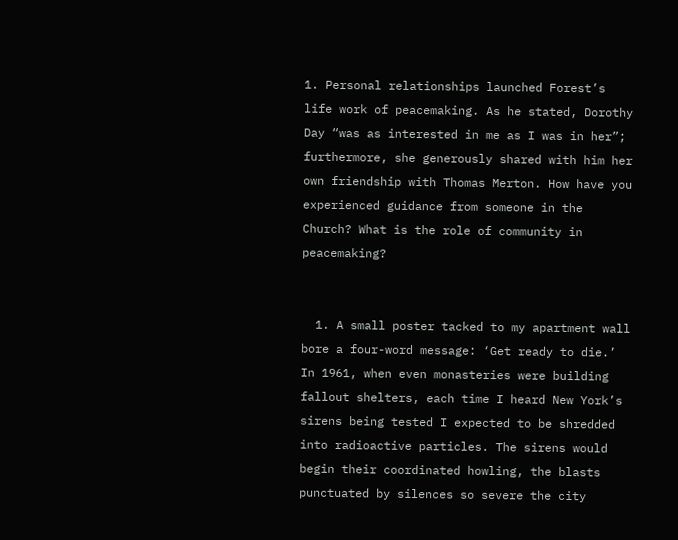1. Personal relationships launched Forest’s life work of peacemaking. As he stated, Dorothy Day “was as interested in me as I was in her”; furthermore, she generously shared with him her own friendship with Thomas Merton. How have you experienced guidance from someone in the Church? What is the role of community in peacemaking?


  1. A small poster tacked to my apartment wall bore a four-word message: ‘Get ready to die.’ In 1961, when even monasteries were building fallout shelters, each time I heard New York’s sirens being tested I expected to be shredded into radioactive particles. The sirens would begin their coordinated howling, the blasts punctuated by silences so severe the city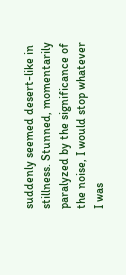suddenly seemed desert-like in stillness. Stunned, momentarily paralyzed by the significance of the noise, I would stop whatever I was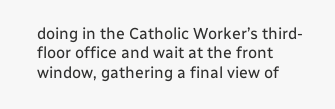doing in the Catholic Worker’s third-floor office and wait at the front window, gathering a final view of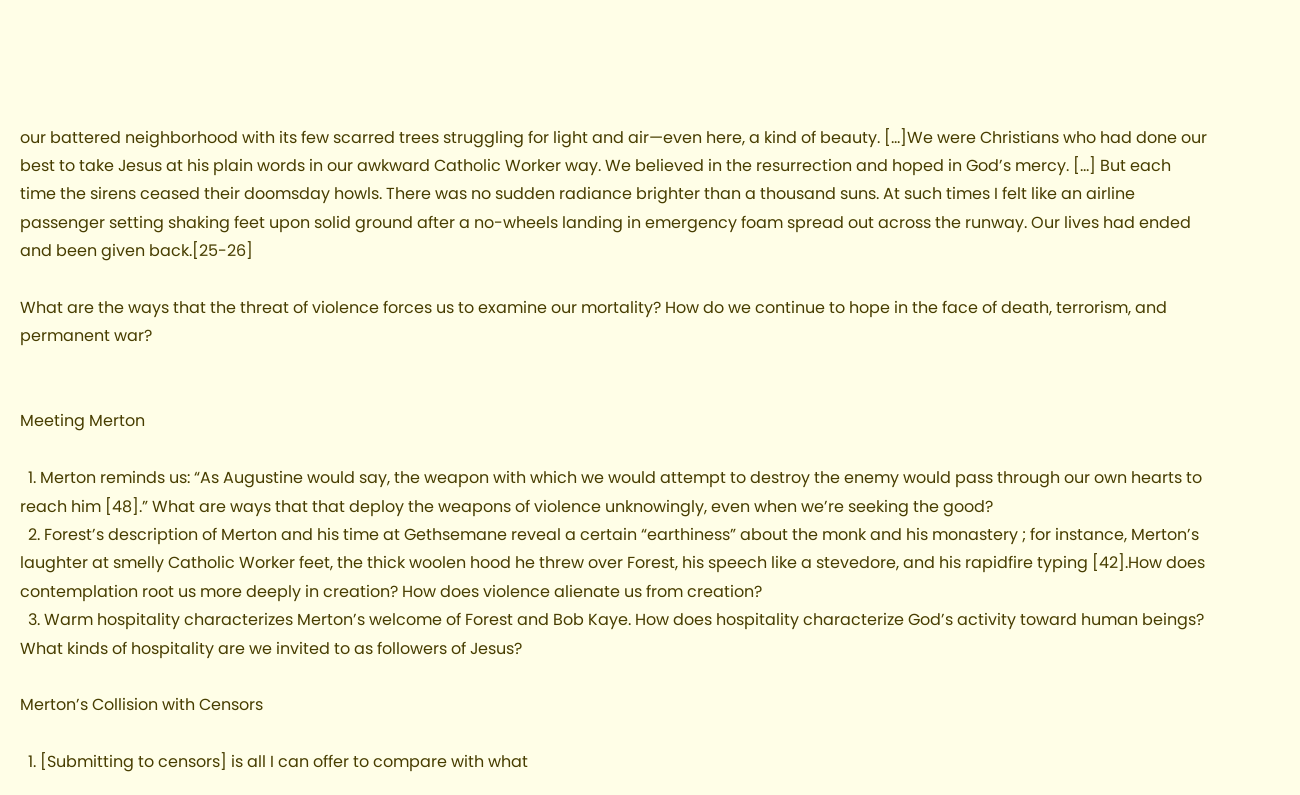our battered neighborhood with its few scarred trees struggling for light and air—even here, a kind of beauty. […]We were Christians who had done our best to take Jesus at his plain words in our awkward Catholic Worker way. We believed in the resurrection and hoped in God’s mercy. […] But each time the sirens ceased their doomsday howls. There was no sudden radiance brighter than a thousand suns. At such times I felt like an airline passenger setting shaking feet upon solid ground after a no-wheels landing in emergency foam spread out across the runway. Our lives had ended and been given back.[25-26]

What are the ways that the threat of violence forces us to examine our mortality? How do we continue to hope in the face of death, terrorism, and permanent war?


Meeting Merton

  1. Merton reminds us: “As Augustine would say, the weapon with which we would attempt to destroy the enemy would pass through our own hearts to reach him [48].” What are ways that that deploy the weapons of violence unknowingly, even when we’re seeking the good?
  2. Forest’s description of Merton and his time at Gethsemane reveal a certain “earthiness” about the monk and his monastery ; for instance, Merton’s laughter at smelly Catholic Worker feet, the thick woolen hood he threw over Forest, his speech like a stevedore, and his rapidfire typing [42].How does contemplation root us more deeply in creation? How does violence alienate us from creation?
  3. Warm hospitality characterizes Merton’s welcome of Forest and Bob Kaye. How does hospitality characterize God’s activity toward human beings? What kinds of hospitality are we invited to as followers of Jesus?

Merton’s Collision with Censors

  1. [Submitting to censors] is all I can offer to compare with what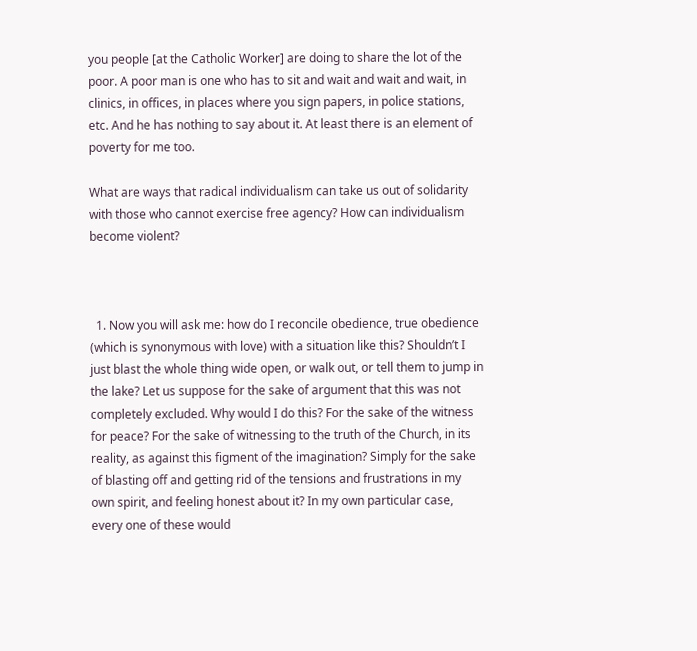you people [at the Catholic Worker] are doing to share the lot of the poor. A poor man is one who has to sit and wait and wait and wait, in clinics, in offices, in places where you sign papers, in police stations, etc. And he has nothing to say about it. At least there is an element of poverty for me too.

What are ways that radical individualism can take us out of solidarity with those who cannot exercise free agency? How can individualism become violent?



  1. Now you will ask me: how do I reconcile obedience, true obedience (which is synonymous with love) with a situation like this? Shouldn’t I just blast the whole thing wide open, or walk out, or tell them to jump in the lake? Let us suppose for the sake of argument that this was not completely excluded. Why would I do this? For the sake of the witness for peace? For the sake of witnessing to the truth of the Church, in its reality, as against this figment of the imagination? Simply for the sake of blasting off and getting rid of the tensions and frustrations in my own spirit, and feeling honest about it? In my own particular case, every one of these would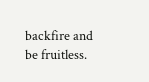backfire and be fruitless.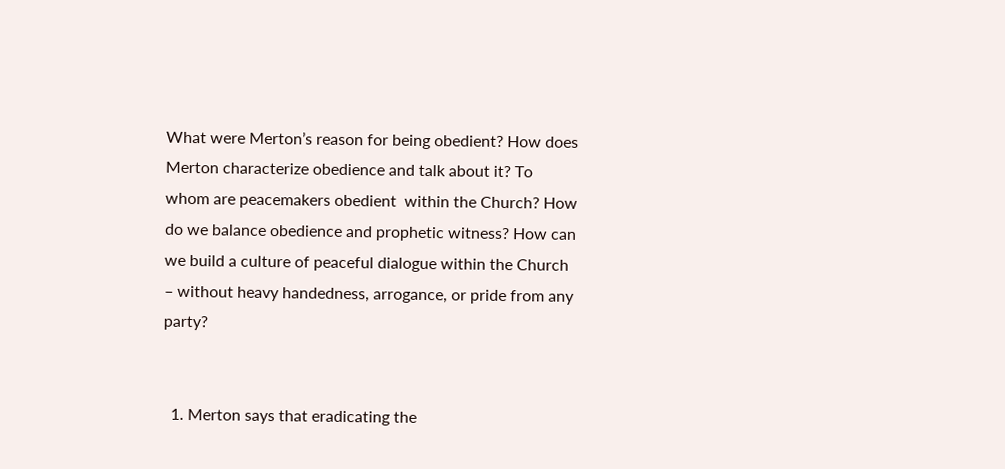What were Merton’s reason for being obedient? How does Merton characterize obedience and talk about it? To whom are peacemakers obedient  within the Church? How do we balance obedience and prophetic witness? How can we build a culture of peaceful dialogue within the Church – without heavy handedness, arrogance, or pride from any party?


  1. Merton says that eradicating the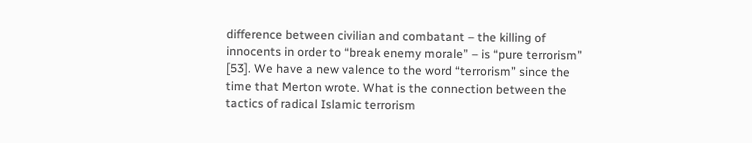difference between civilian and combatant – the killing of innocents in order to “break enemy morale” – is “pure terrorism” [53]. We have a new valence to the word “terrorism” since the time that Merton wrote. What is the connection between the tactics of radical Islamic terrorism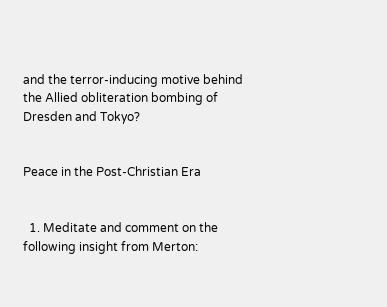and the terror-inducing motive behind the Allied obliteration bombing of Dresden and Tokyo?


Peace in the Post-Christian Era


  1. Meditate and comment on the following insight from Merton: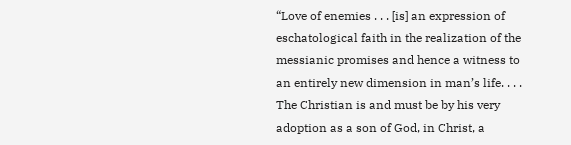“Love of enemies . . . [is] an expression of eschatological faith in the realization of the messianic promises and hence a witness to an entirely new dimension in man’s life. . . . The Christian is and must be by his very adoption as a son of God, in Christ, a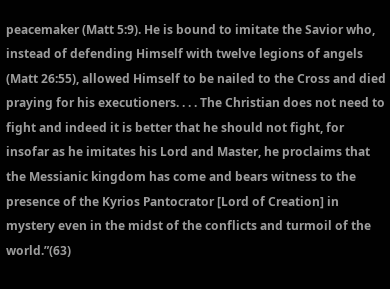peacemaker (Matt 5:9). He is bound to imitate the Savior who, instead of defending Himself with twelve legions of angels (Matt 26:55), allowed Himself to be nailed to the Cross and died praying for his executioners. . . . The Christian does not need to fight and indeed it is better that he should not fight, for insofar as he imitates his Lord and Master, he proclaims that the Messianic kingdom has come and bears witness to the presence of the Kyrios Pantocrator [Lord of Creation] in mystery even in the midst of the conflicts and turmoil of the world.”(63)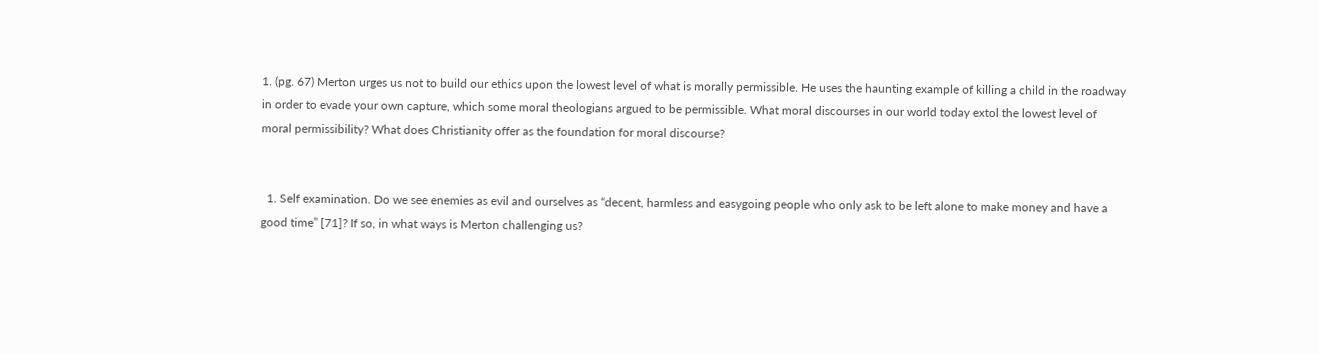1. (pg. 67) Merton urges us not to build our ethics upon the lowest level of what is morally permissible. He uses the haunting example of killing a child in the roadway in order to evade your own capture, which some moral theologians argued to be permissible. What moral discourses in our world today extol the lowest level of moral permissibility? What does Christianity offer as the foundation for moral discourse?


  1. Self examination. Do we see enemies as evil and ourselves as “decent, harmless and easygoing people who only ask to be left alone to make money and have a good time” [71]? If so, in what ways is Merton challenging us?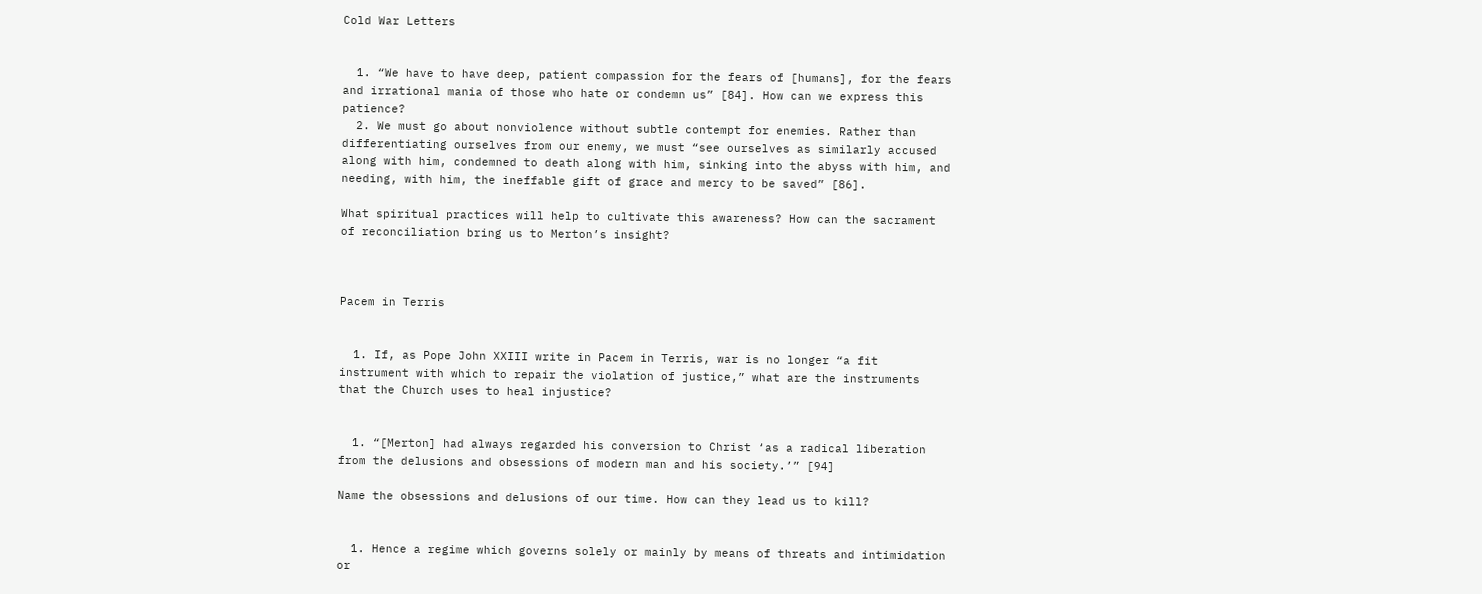Cold War Letters


  1. “We have to have deep, patient compassion for the fears of [humans], for the fears and irrational mania of those who hate or condemn us” [84]. How can we express this patience?
  2. We must go about nonviolence without subtle contempt for enemies. Rather than differentiating ourselves from our enemy, we must “see ourselves as similarly accused along with him, condemned to death along with him, sinking into the abyss with him, and needing, with him, the ineffable gift of grace and mercy to be saved” [86].

What spiritual practices will help to cultivate this awareness? How can the sacrament of reconciliation bring us to Merton’s insight?



Pacem in Terris


  1. If, as Pope John XXIII write in Pacem in Terris, war is no longer “a fit instrument with which to repair the violation of justice,” what are the instruments that the Church uses to heal injustice?


  1. “[Merton] had always regarded his conversion to Christ ‘as a radical liberation from the delusions and obsessions of modern man and his society.’” [94]

Name the obsessions and delusions of our time. How can they lead us to kill?


  1. Hence a regime which governs solely or mainly by means of threats and intimidation or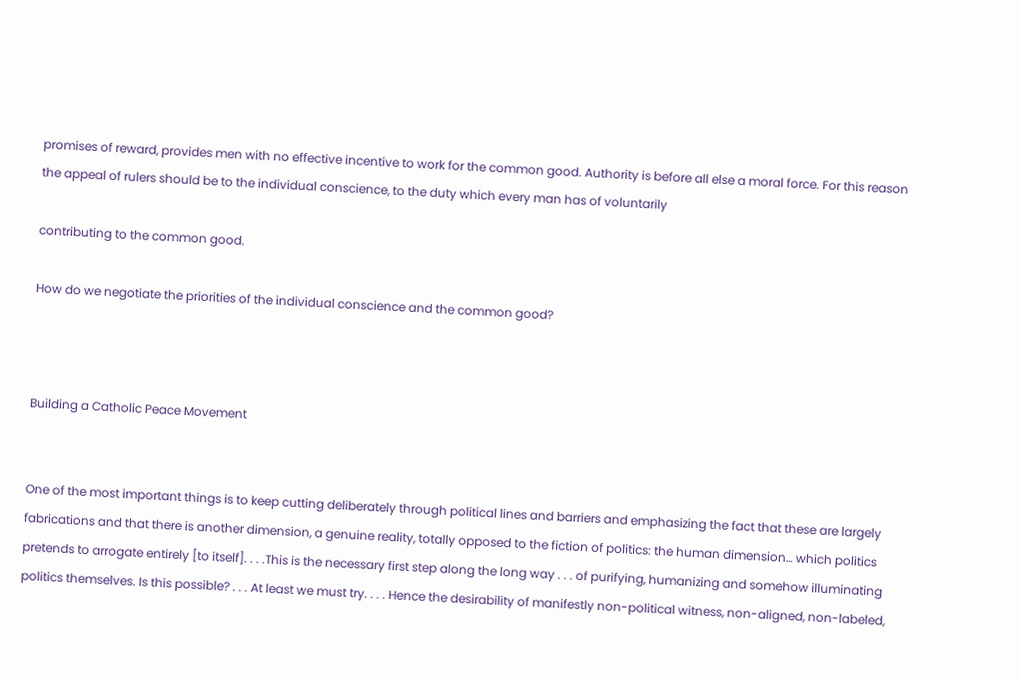promises of reward, provides men with no effective incentive to work for the common good. Authority is before all else a moral force. For this reason the appeal of rulers should be to the individual conscience, to the duty which every man has of voluntarily

contributing to the common good.

How do we negotiate the priorities of the individual conscience and the common good?



Building a Catholic Peace Movement


One of the most important things is to keep cutting deliberately through political lines and barriers and emphasizing the fact that these are largely fabrications and that there is another dimension, a genuine reality, totally opposed to the fiction of politics: the human dimension… which politics pretends to arrogate entirely [to itself]. . . .This is the necessary first step along the long way . . . of purifying, humanizing and somehow illuminating politics themselves. Is this possible? . . . At least we must try. . . . Hence the desirability of manifestly non-political witness, non-aligned, non-labeled,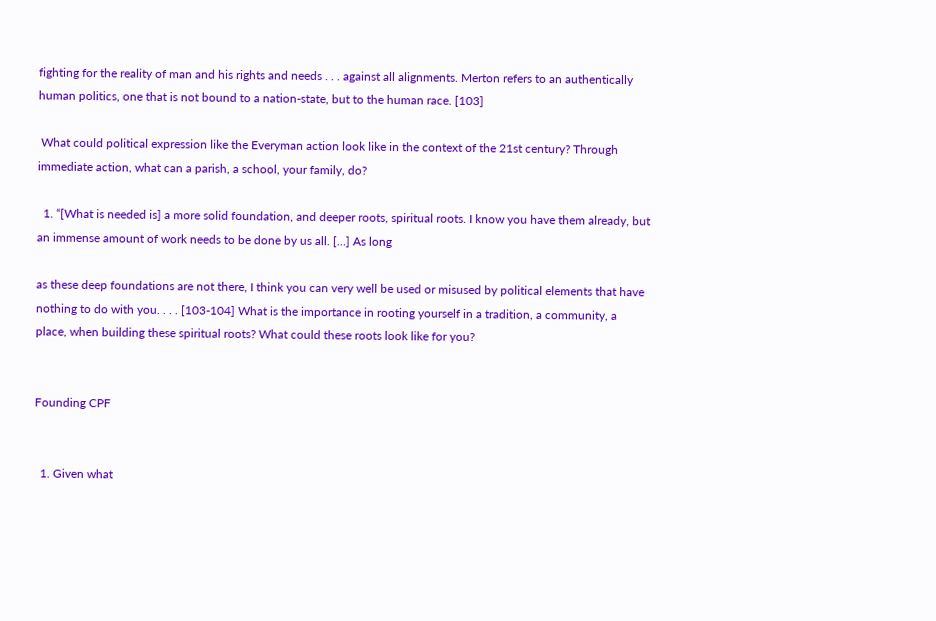fighting for the reality of man and his rights and needs . . . against all alignments. Merton refers to an authentically human politics, one that is not bound to a nation-state, but to the human race. [103]

 What could political expression like the Everyman action look like in the context of the 21st century? Through immediate action, what can a parish, a school, your family, do?

  1. “[What is needed is] a more solid foundation, and deeper roots, spiritual roots. I know you have them already, but an immense amount of work needs to be done by us all. […] As long

as these deep foundations are not there, I think you can very well be used or misused by political elements that have nothing to do with you. . . . [103-104] What is the importance in rooting yourself in a tradition, a community, a place, when building these spiritual roots? What could these roots look like for you?


Founding CPF


  1. Given what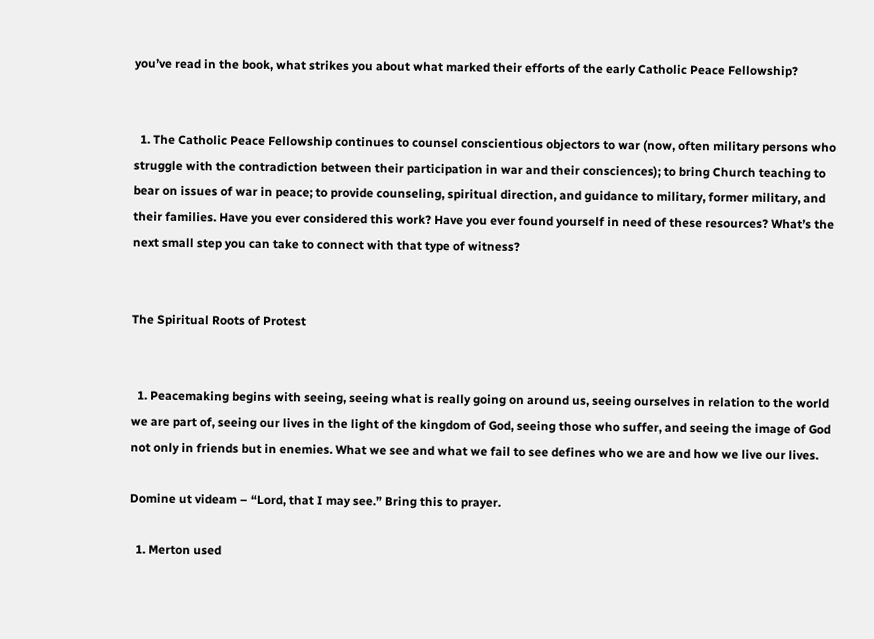you’ve read in the book, what strikes you about what marked their efforts of the early Catholic Peace Fellowship?


  1. The Catholic Peace Fellowship continues to counsel conscientious objectors to war (now, often military persons who struggle with the contradiction between their participation in war and their consciences); to bring Church teaching to bear on issues of war in peace; to provide counseling, spiritual direction, and guidance to military, former military, and their families. Have you ever considered this work? Have you ever found yourself in need of these resources? What’s the next small step you can take to connect with that type of witness?


The Spiritual Roots of Protest


  1. Peacemaking begins with seeing, seeing what is really going on around us, seeing ourselves in relation to the world we are part of, seeing our lives in the light of the kingdom of God, seeing those who suffer, and seeing the image of God not only in friends but in enemies. What we see and what we fail to see defines who we are and how we live our lives.

Domine ut videam – “Lord, that I may see.” Bring this to prayer.

  1. Merton used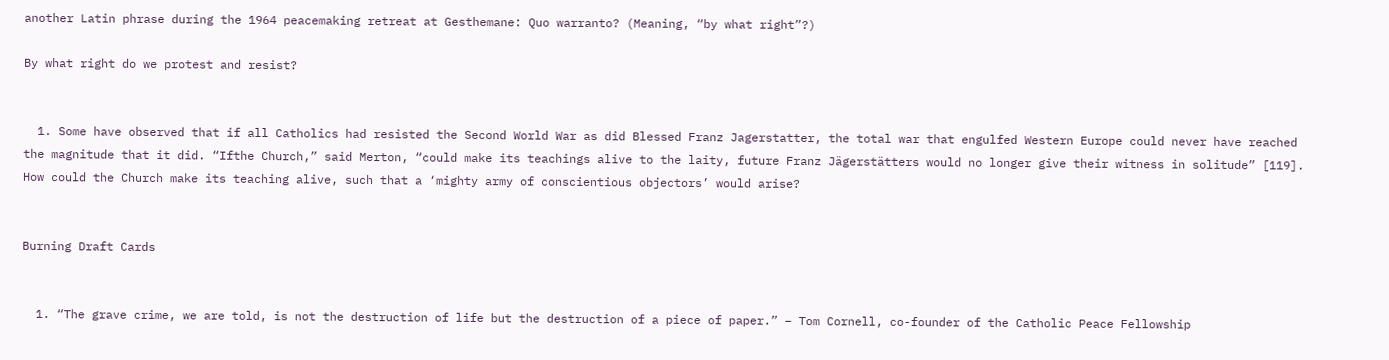another Latin phrase during the 1964 peacemaking retreat at Gesthemane: Quo warranto? (Meaning, “by what right”?)

By what right do we protest and resist?


  1. Some have observed that if all Catholics had resisted the Second World War as did Blessed Franz Jagerstatter, the total war that engulfed Western Europe could never have reached the magnitude that it did. “Ifthe Church,” said Merton, “could make its teachings alive to the laity, future Franz Jägerstätters would no longer give their witness in solitude” [119]. How could the Church make its teaching alive, such that a ‘mighty army of conscientious objectors’ would arise?


Burning Draft Cards


  1. “The grave crime, we are told, is not the destruction of life but the destruction of a piece of paper.” – Tom Cornell, co-founder of the Catholic Peace Fellowship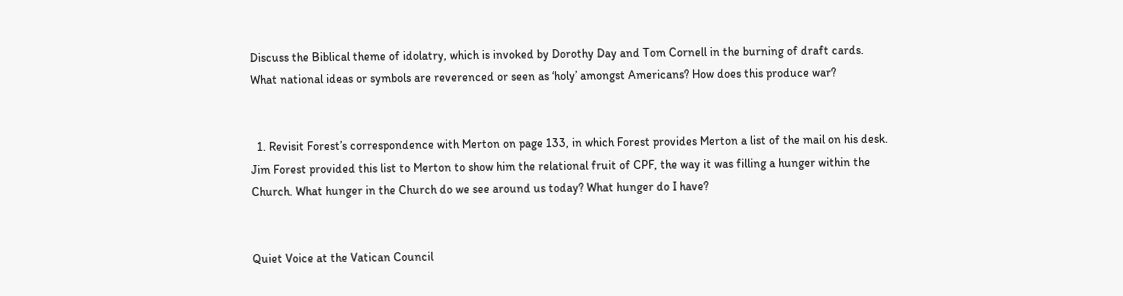Discuss the Biblical theme of idolatry, which is invoked by Dorothy Day and Tom Cornell in the burning of draft cards. What national ideas or symbols are reverenced or seen as ‘holy’ amongst Americans? How does this produce war?


  1. Revisit Forest’s correspondence with Merton on page 133, in which Forest provides Merton a list of the mail on his desk. Jim Forest provided this list to Merton to show him the relational fruit of CPF, the way it was filling a hunger within the Church. What hunger in the Church do we see around us today? What hunger do I have?


Quiet Voice at the Vatican Council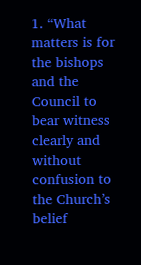1. “What matters is for the bishops and the Council to bear witness clearly and without confusion to the Church’s belief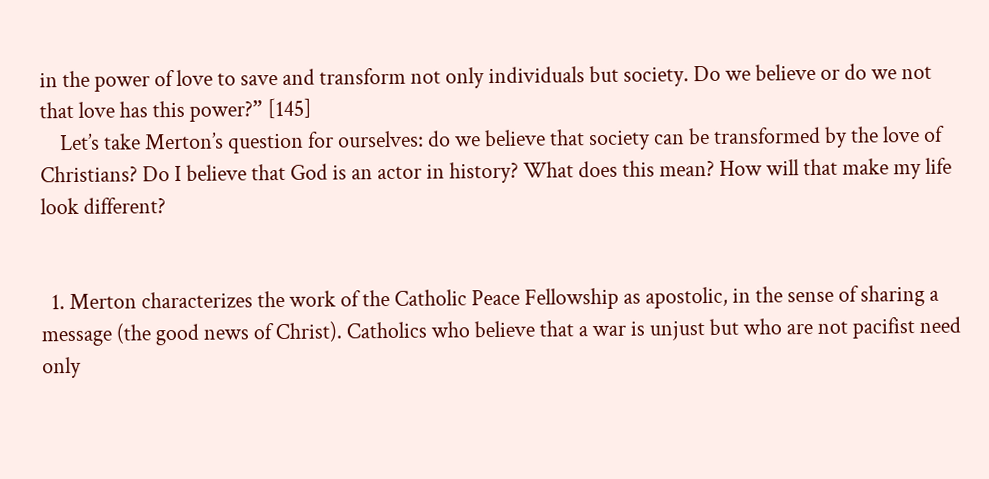in the power of love to save and transform not only individuals but society. Do we believe or do we not that love has this power?” [145]
    Let’s take Merton’s question for ourselves: do we believe that society can be transformed by the love of Christians? Do I believe that God is an actor in history? What does this mean? How will that make my life look different?


  1. Merton characterizes the work of the Catholic Peace Fellowship as apostolic, in the sense of sharing a message (the good news of Christ). Catholics who believe that a war is unjust but who are not pacifist need only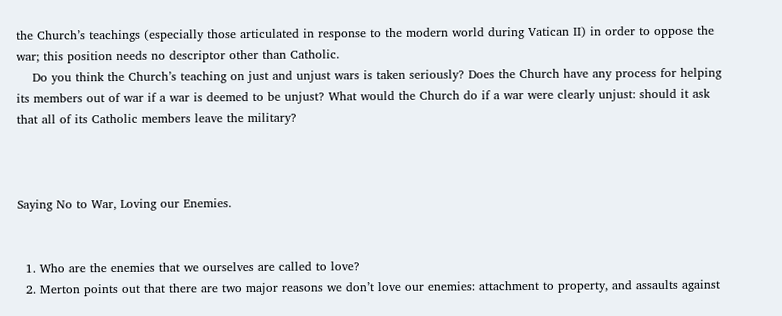the Church’s teachings (especially those articulated in response to the modern world during Vatican II) in order to oppose the war; this position needs no descriptor other than Catholic.
    Do you think the Church’s teaching on just and unjust wars is taken seriously? Does the Church have any process for helping its members out of war if a war is deemed to be unjust? What would the Church do if a war were clearly unjust: should it ask that all of its Catholic members leave the military?



Saying No to War, Loving our Enemies.


  1. Who are the enemies that we ourselves are called to love?
  2. Merton points out that there are two major reasons we don’t love our enemies: attachment to property, and assaults against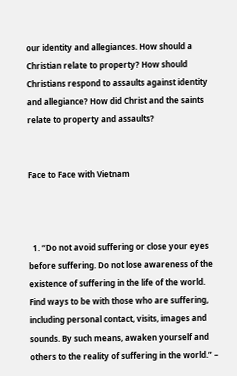our identity and allegiances. How should a Christian relate to property? How should Christians respond to assaults against identity and allegiance? How did Christ and the saints relate to property and assaults?


Face to Face with Vietnam



  1. “Do not avoid suffering or close your eyes before suffering. Do not lose awareness of the existence of suffering in the life of the world. Find ways to be with those who are suffering, including personal contact, visits, images and sounds. By such means, awaken yourself and others to the reality of suffering in the world.” –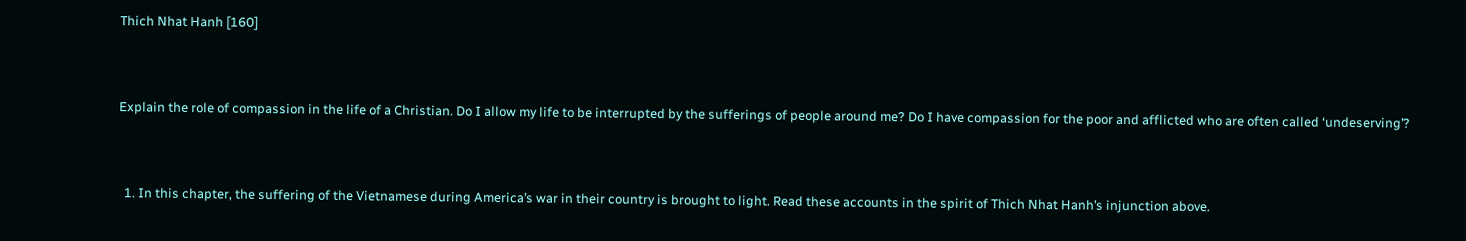Thich Nhat Hanh [160]


Explain the role of compassion in the life of a Christian. Do I allow my life to be interrupted by the sufferings of people around me? Do I have compassion for the poor and afflicted who are often called ‘undeserving’?


  1. In this chapter, the suffering of the Vietnamese during America’s war in their country is brought to light. Read these accounts in the spirit of Thich Nhat Hanh’s injunction above.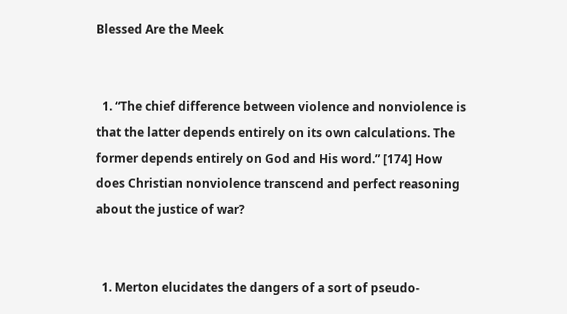Blessed Are the Meek


  1. “The chief difference between violence and nonviolence is that the latter depends entirely on its own calculations. The former depends entirely on God and His word.” [174] How does Christian nonviolence transcend and perfect reasoning about the justice of war?


  1. Merton elucidates the dangers of a sort of pseudo-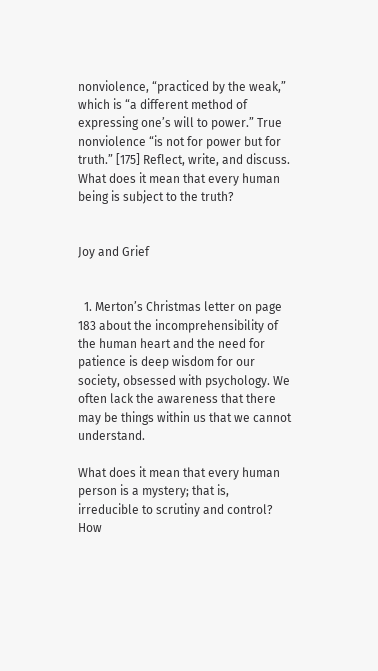nonviolence, “practiced by the weak,” which is “a different method of expressing one’s will to power.” True nonviolence “is not for power but for truth.” [175] Reflect, write, and discuss. What does it mean that every human being is subject to the truth?


Joy and Grief


  1. Merton’s Christmas letter on page 183 about the incomprehensibility of the human heart and the need for patience is deep wisdom for our society, obsessed with psychology. We often lack the awareness that there may be things within us that we cannot understand.

What does it mean that every human person is a mystery; that is, irreducible to scrutiny and control? How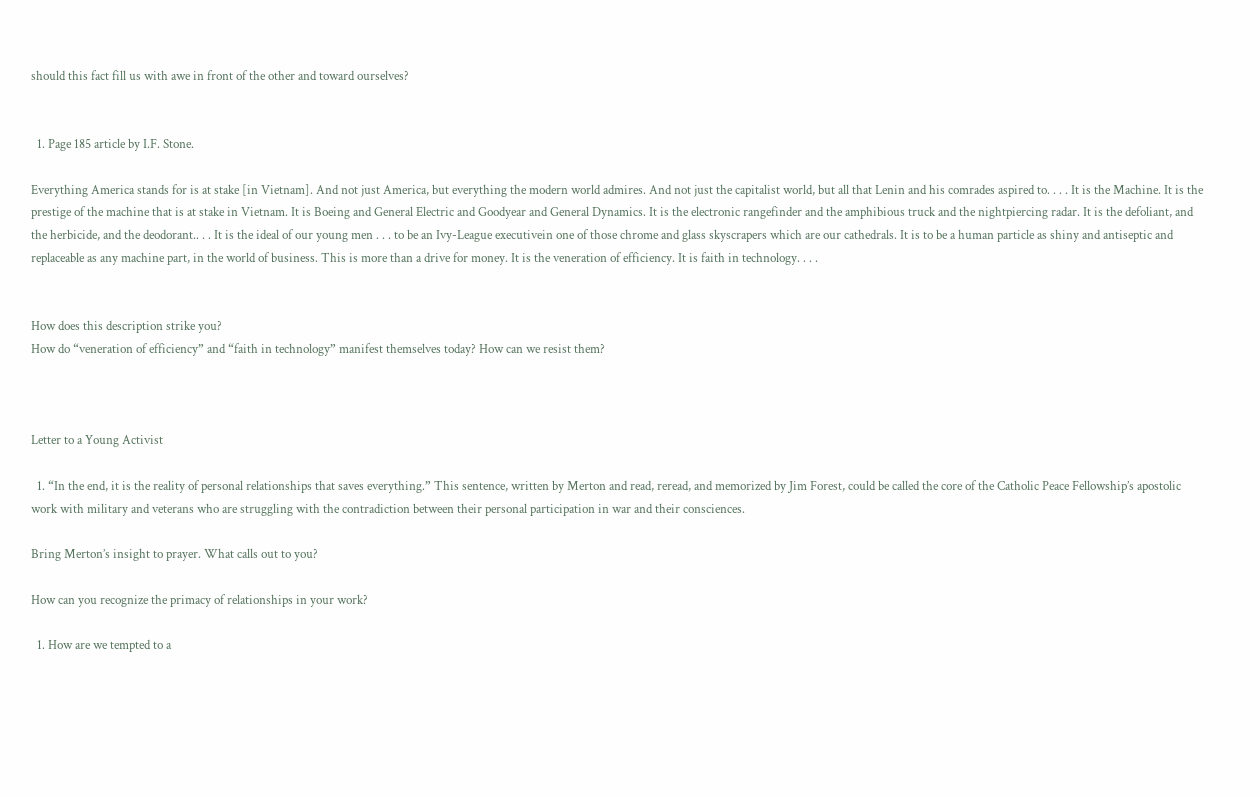should this fact fill us with awe in front of the other and toward ourselves?


  1. Page 185 article by I.F. Stone.

Everything America stands for is at stake [in Vietnam]. And not just America, but everything the modern world admires. And not just the capitalist world, but all that Lenin and his comrades aspired to. . . . It is the Machine. It is the prestige of the machine that is at stake in Vietnam. It is Boeing and General Electric and Goodyear and General Dynamics. It is the electronic rangefinder and the amphibious truck and the nightpiercing radar. It is the defoliant, and the herbicide, and the deodorant.. . . It is the ideal of our young men . . . to be an Ivy-League executivein one of those chrome and glass skyscrapers which are our cathedrals. It is to be a human particle as shiny and antiseptic and replaceable as any machine part, in the world of business. This is more than a drive for money. It is the veneration of efficiency. It is faith in technology. . . .


How does this description strike you?
How do “veneration of efficiency” and “faith in technology” manifest themselves today? How can we resist them?



Letter to a Young Activist

  1. “In the end, it is the reality of personal relationships that saves everything.” This sentence, written by Merton and read, reread, and memorized by Jim Forest, could be called the core of the Catholic Peace Fellowship’s apostolic work with military and veterans who are struggling with the contradiction between their personal participation in war and their consciences.

Bring Merton’s insight to prayer. What calls out to you?

How can you recognize the primacy of relationships in your work?

  1. How are we tempted to a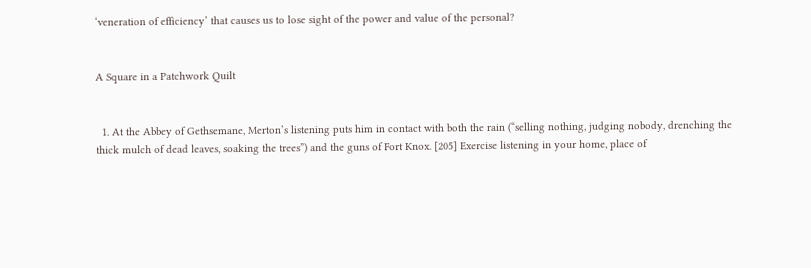‘veneration of efficiency’ that causes us to lose sight of the power and value of the personal?


A Square in a Patchwork Quilt


  1. At the Abbey of Gethsemane, Merton’s listening puts him in contact with both the rain (“selling nothing, judging nobody, drenching the thick mulch of dead leaves, soaking the trees”) and the guns of Fort Knox. [205] Exercise listening in your home, place of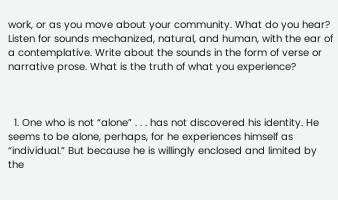work, or as you move about your community. What do you hear? Listen for sounds mechanized, natural, and human, with the ear of a contemplative. Write about the sounds in the form of verse or narrative prose. What is the truth of what you experience?



  1. One who is not “alone” . . . has not discovered his identity. He seems to be alone, perhaps, for he experiences himself as “individual.” But because he is willingly enclosed and limited by the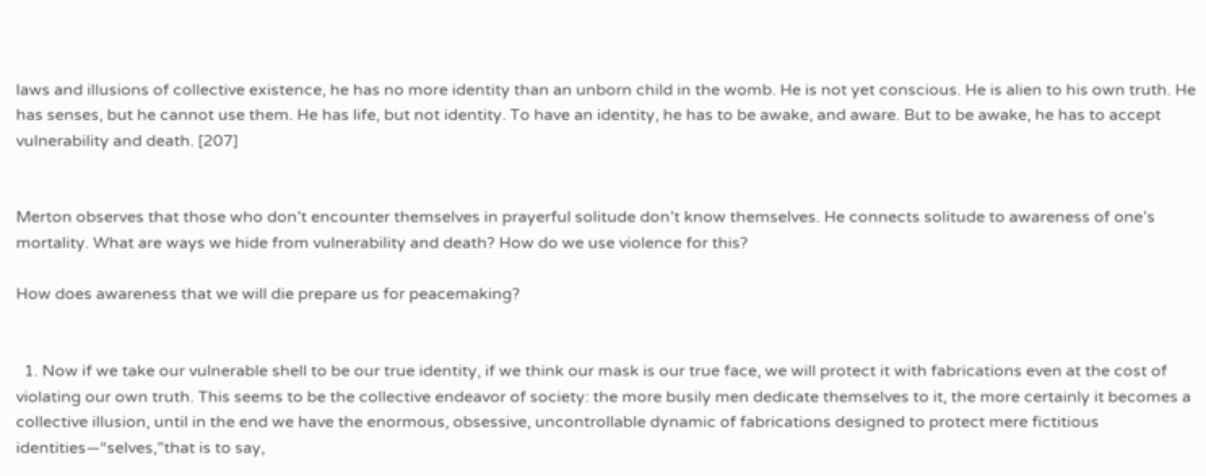laws and illusions of collective existence, he has no more identity than an unborn child in the womb. He is not yet conscious. He is alien to his own truth. He has senses, but he cannot use them. He has life, but not identity. To have an identity, he has to be awake, and aware. But to be awake, he has to accept vulnerability and death. [207]


Merton observes that those who don’t encounter themselves in prayerful solitude don’t know themselves. He connects solitude to awareness of one’s mortality. What are ways we hide from vulnerability and death? How do we use violence for this?

How does awareness that we will die prepare us for peacemaking?


  1. Now if we take our vulnerable shell to be our true identity, if we think our mask is our true face, we will protect it with fabrications even at the cost of violating our own truth. This seems to be the collective endeavor of society: the more busily men dedicate themselves to it, the more certainly it becomes a collective illusion, until in the end we have the enormous, obsessive, uncontrollable dynamic of fabrications designed to protect mere fictitious identities—“selves,”that is to say,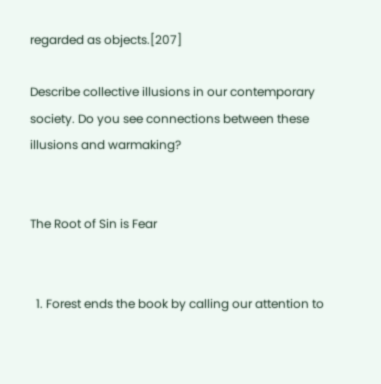regarded as objects.[207]

Describe collective illusions in our contemporary society. Do you see connections between these illusions and warmaking?


The Root of Sin is Fear


  1. Forest ends the book by calling our attention to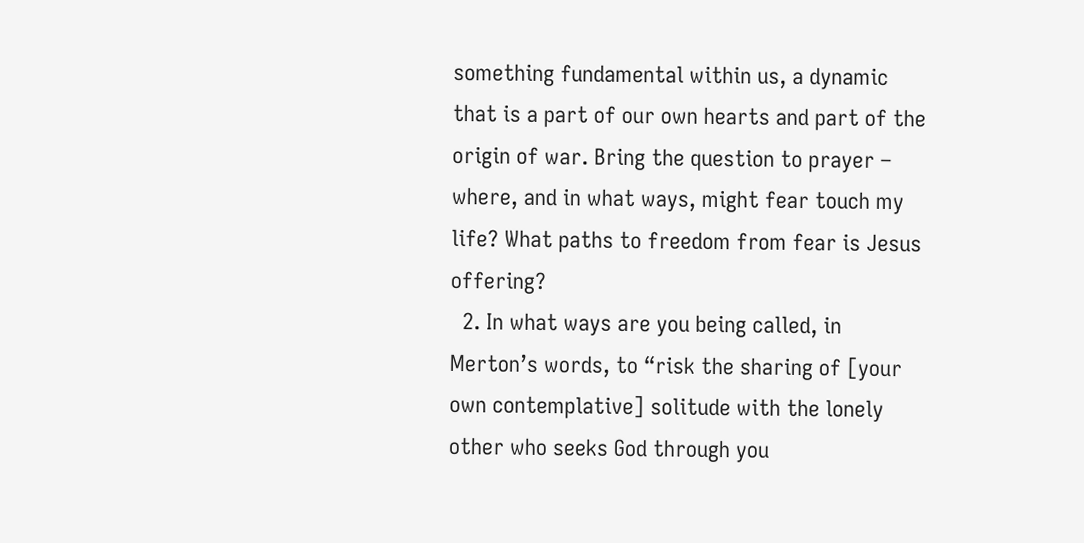something fundamental within us, a dynamic that is a part of our own hearts and part of the origin of war. Bring the question to prayer – where, and in what ways, might fear touch my life? What paths to freedom from fear is Jesus offering?
  2. In what ways are you being called, in Merton’s words, to “risk the sharing of [your own contemplative] solitude with the lonely other who seeks God through you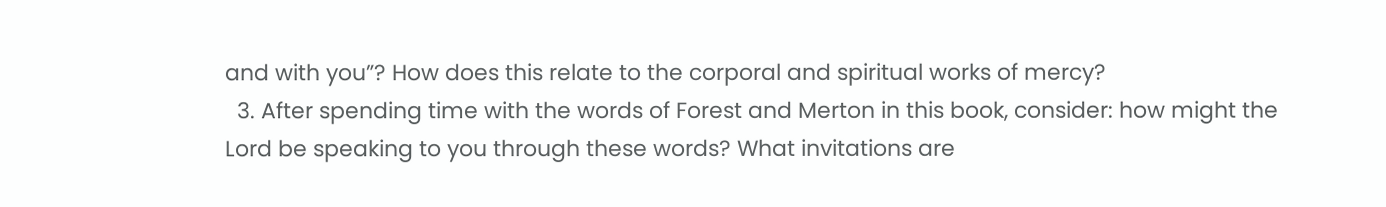and with you”? How does this relate to the corporal and spiritual works of mercy?
  3. After spending time with the words of Forest and Merton in this book, consider: how might the Lord be speaking to you through these words? What invitations are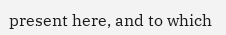present here, and to which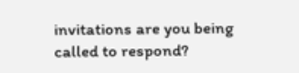invitations are you being called to respond?